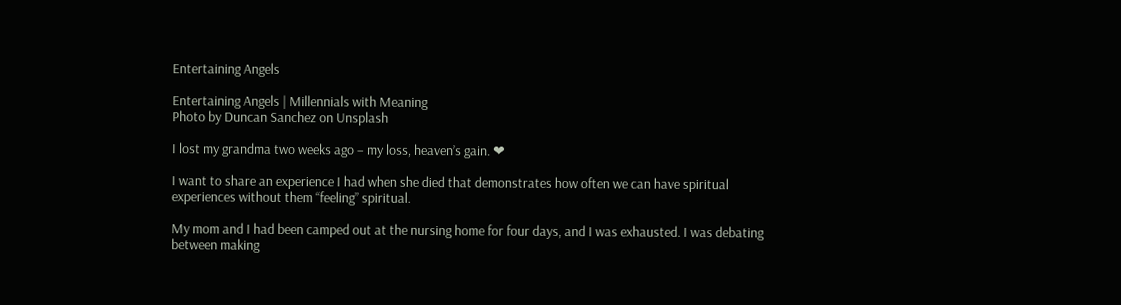Entertaining Angels

Entertaining Angels | Millennials with Meaning
Photo by Duncan Sanchez on Unsplash

I lost my grandma two weeks ago – my loss, heaven’s gain. ❤

I want to share an experience I had when she died that demonstrates how often we can have spiritual experiences without them “feeling” spiritual.

My mom and I had been camped out at the nursing home for four days, and I was exhausted. I was debating between making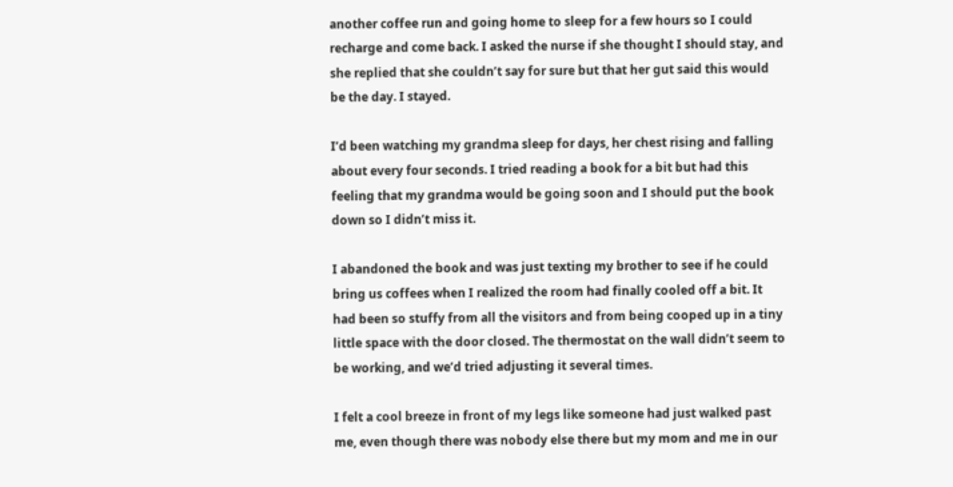another coffee run and going home to sleep for a few hours so I could recharge and come back. I asked the nurse if she thought I should stay, and she replied that she couldn’t say for sure but that her gut said this would be the day. I stayed.

I’d been watching my grandma sleep for days, her chest rising and falling about every four seconds. I tried reading a book for a bit but had this feeling that my grandma would be going soon and I should put the book down so I didn’t miss it.

I abandoned the book and was just texting my brother to see if he could bring us coffees when I realized the room had finally cooled off a bit. It had been so stuffy from all the visitors and from being cooped up in a tiny little space with the door closed. The thermostat on the wall didn’t seem to be working, and we’d tried adjusting it several times.

I felt a cool breeze in front of my legs like someone had just walked past me, even though there was nobody else there but my mom and me in our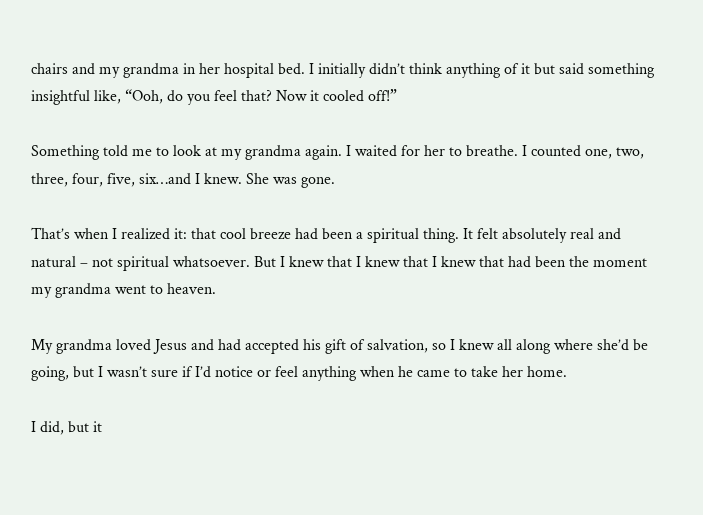chairs and my grandma in her hospital bed. I initially didn’t think anything of it but said something insightful like, “Ooh, do you feel that? Now it cooled off!”

Something told me to look at my grandma again. I waited for her to breathe. I counted one, two, three, four, five, six…and I knew. She was gone.

That’s when I realized it: that cool breeze had been a spiritual thing. It felt absolutely real and natural – not spiritual whatsoever. But I knew that I knew that I knew that had been the moment my grandma went to heaven.

My grandma loved Jesus and had accepted his gift of salvation, so I knew all along where she’d be going, but I wasn’t sure if I’d notice or feel anything when he came to take her home.

I did, but it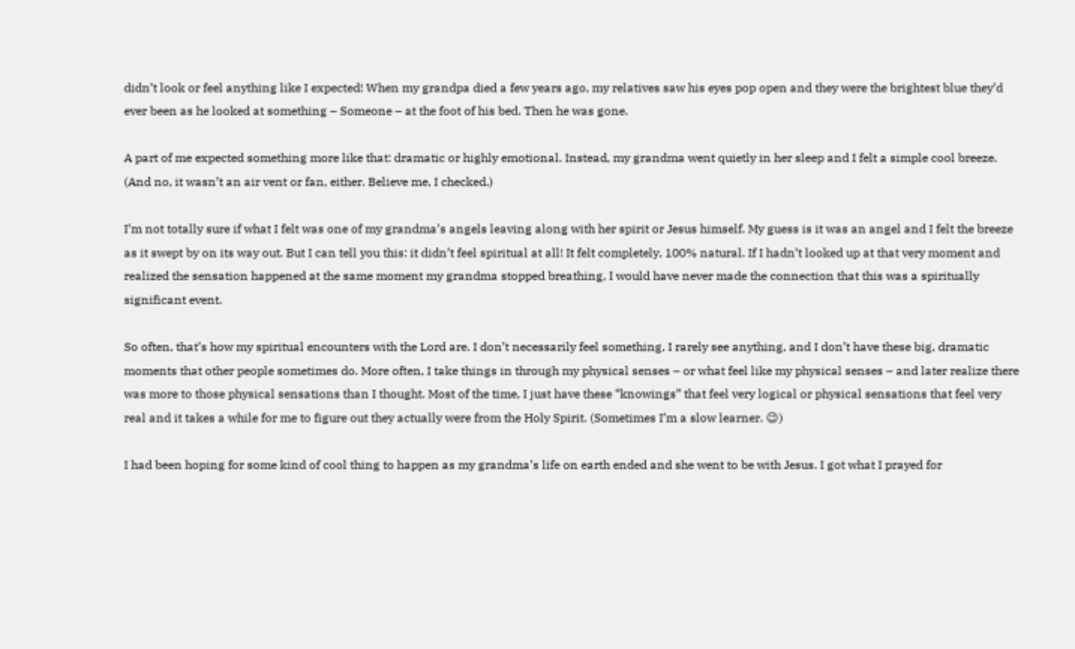didn’t look or feel anything like I expected! When my grandpa died a few years ago, my relatives saw his eyes pop open and they were the brightest blue they’d ever been as he looked at something – Someone – at the foot of his bed. Then he was gone.

A part of me expected something more like that: dramatic or highly emotional. Instead, my grandma went quietly in her sleep and I felt a simple cool breeze. (And no, it wasn’t an air vent or fan, either. Believe me, I checked.)

I’m not totally sure if what I felt was one of my grandma’s angels leaving along with her spirit or Jesus himself. My guess is it was an angel and I felt the breeze as it swept by on its way out. But I can tell you this: it didn’t feel spiritual at all! It felt completely, 100% natural. If I hadn’t looked up at that very moment and realized the sensation happened at the same moment my grandma stopped breathing, I would have never made the connection that this was a spiritually significant event.

So often, that’s how my spiritual encounters with the Lord are. I don’t necessarily feel something, I rarely see anything, and I don’t have these big, dramatic moments that other people sometimes do. More often, I take things in through my physical senses – or what feel like my physical senses – and later realize there was more to those physical sensations than I thought. Most of the time, I just have these “knowings” that feel very logical or physical sensations that feel very real and it takes a while for me to figure out they actually were from the Holy Spirit. (Sometimes I’m a slow learner. 😉)

I had been hoping for some kind of cool thing to happen as my grandma’s life on earth ended and she went to be with Jesus. I got what I prayed for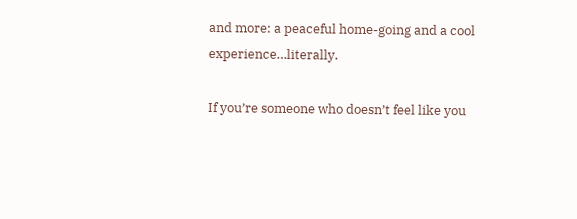and more: a peaceful home-going and a cool experience…literally.

If you’re someone who doesn’t feel like you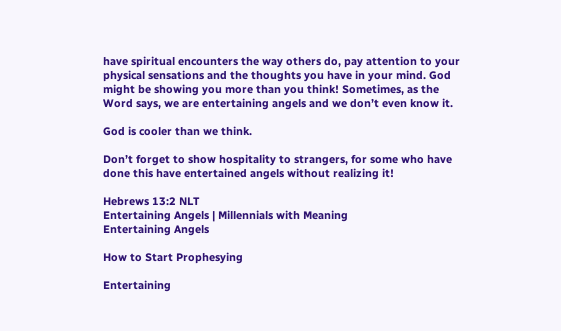have spiritual encounters the way others do, pay attention to your physical sensations and the thoughts you have in your mind. God might be showing you more than you think! Sometimes, as the Word says, we are entertaining angels and we don’t even know it.

God is cooler than we think.

Don’t forget to show hospitality to strangers, for some who have done this have entertained angels without realizing it!

Hebrews 13:2 NLT
Entertaining Angels | Millennials with Meaning
Entertaining Angels

How to Start Prophesying

Entertaining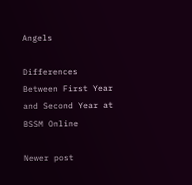Angels

Differences Between First Year and Second Year at BSSM Online

Newer post